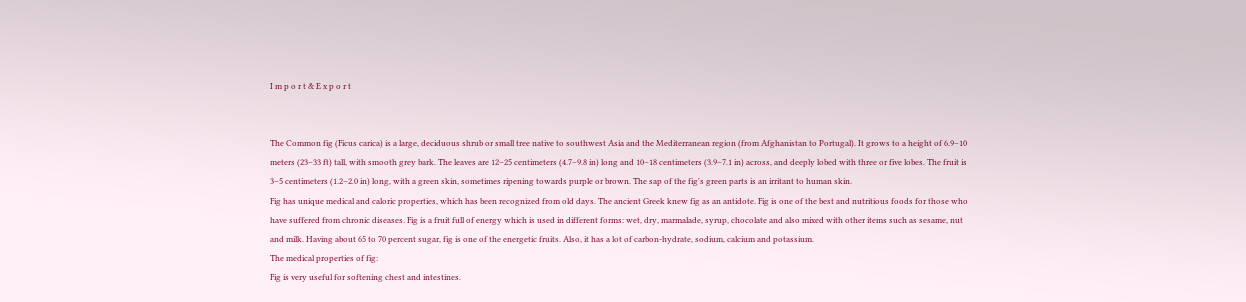I m p o r t & E x p o r t


The Common fig (Ficus carica) is a large, deciduous shrub or small tree native to southwest Asia and the Mediterranean region (from Afghanistan to Portugal). It grows to a height of 6.9–10 meters (23–33 ft) tall, with smooth grey bark. The leaves are 12–25 centimeters (4.7–9.8 in) long and 10–18 centimeters (3.9–7.1 in) across, and deeply lobed with three or five lobes. The fruit is 3–5 centimeters (1.2–2.0 in) long, with a green skin, sometimes ripening towards purple or brown. The sap of the fig's green parts is an irritant to human skin.
Fig has unique medical and caloric properties, which has been recognized from old days. The ancient Greek knew fig as an antidote. Fig is one of the best and nutritious foods for those who have suffered from chronic diseases. Fig is a fruit full of energy which is used in different forms: wet, dry, marmalade, syrup, chocolate and also mixed with other items such as sesame, nut and milk. Having about 65 to 70 percent sugar, fig is one of the energetic fruits. Also, it has a lot of carbon-hydrate, sodium, calcium and potassium.
The medical properties of fig:
Fig is very useful for softening chest and intestines.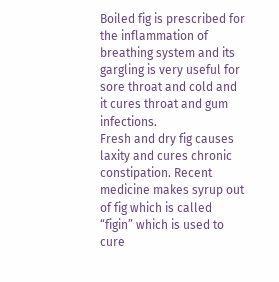Boiled fig is prescribed for the inflammation of breathing system and its gargling is very useful for sore throat and cold and it cures throat and gum infections.
Fresh and dry fig causes laxity and cures chronic constipation. Recent medicine makes syrup out of fig which is called “figin” which is used to cure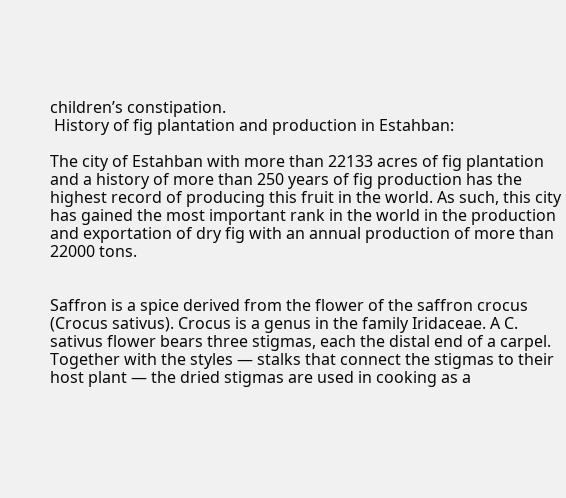children’s constipation.
 History of fig plantation and production in Estahban:

The city of Estahban with more than 22133 acres of fig plantation and a history of more than 250 years of fig production has the highest record of producing this fruit in the world. As such, this city has gained the most important rank in the world in the production and exportation of dry fig with an annual production of more than 22000 tons.


Saffron is a spice derived from the flower of the saffron crocus (Crocus sativus). Crocus is a genus in the family Iridaceae. A C. sativus flower bears three stigmas, each the distal end of a carpel. Together with the styles — stalks that connect the stigmas to their host plant — the dried stigmas are used in cooking as a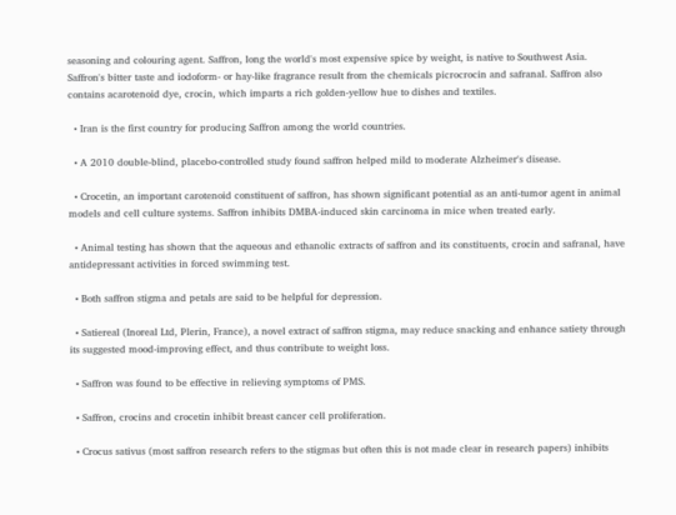seasoning and colouring agent. Saffron, long the world's most expensive spice by weight, is native to Southwest Asia.
Saffron's bitter taste and iodoform- or hay-like fragrance result from the chemicals picrocrocin and safranal. Saffron also contains acarotenoid dye, crocin, which imparts a rich golden-yellow hue to dishes and textiles.

  • Iran is the first country for producing Saffron among the world countries.

  • A 2010 double-blind, placebo-controlled study found saffron helped mild to moderate Alzheimer's disease.

  • Crocetin, an important carotenoid constituent of saffron, has shown significant potential as an anti-tumor agent in animal models and cell culture systems. Saffron inhibits DMBA-induced skin carcinoma in mice when treated early.

  • Animal testing has shown that the aqueous and ethanolic extracts of saffron and its constituents, crocin and safranal, have antidepressant activities in forced swimming test.

  • Both saffron stigma and petals are said to be helpful for depression.

  • Satiereal (Inoreal Ltd, Plerin, France), a novel extract of saffron stigma, may reduce snacking and enhance satiety through its suggested mood-improving effect, and thus contribute to weight loss.

  • Saffron was found to be effective in relieving symptoms of PMS.

  • Saffron, crocins and crocetin inhibit breast cancer cell proliferation.

  • Crocus sativus (most saffron research refers to the stigmas but often this is not made clear in research papers) inhibits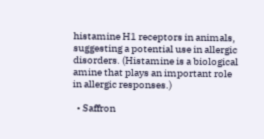histamine H1 receptors in animals, suggesting a potential use in allergic disorders. (Histamine is a biological amine that plays an important role in allergic responses.)

  • Saffron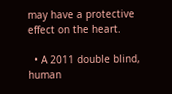may have a protective effect on the heart.

  • A 2011 double blind, human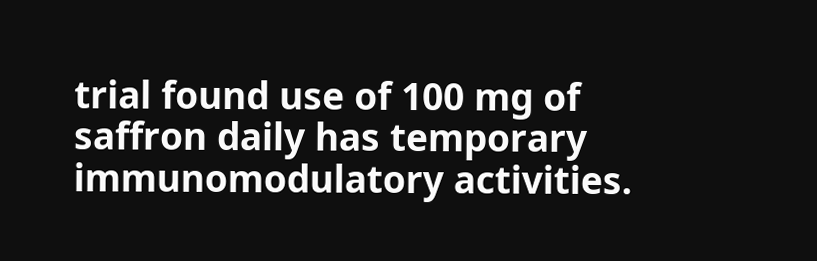trial found use of 100 mg of saffron daily has temporary immunomodulatory activities.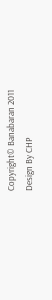Copyright© Banabaran 2011
Design By CHP